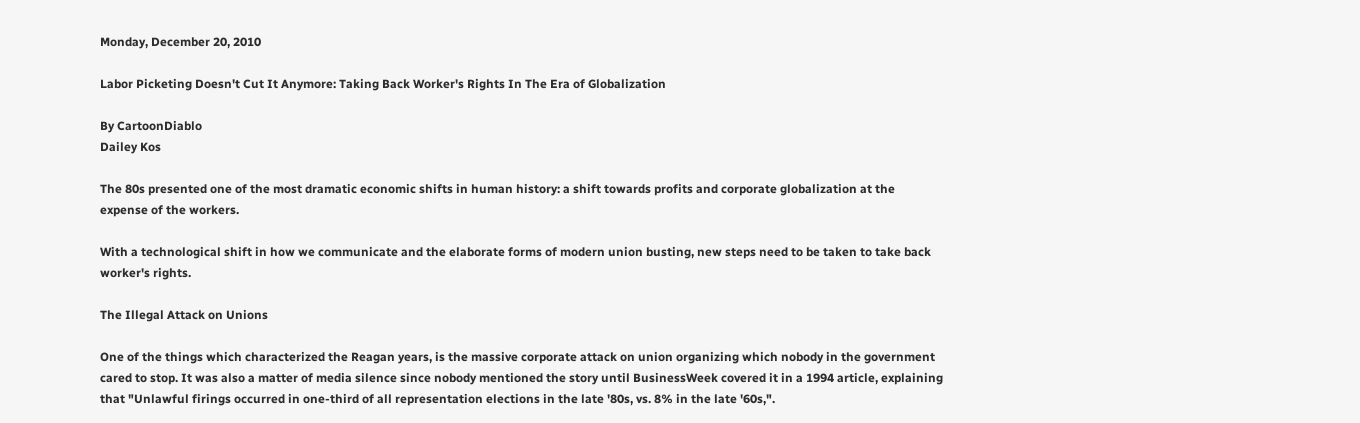Monday, December 20, 2010

Labor Picketing Doesn't Cut It Anymore: Taking Back Worker's Rights In The Era of Globalization

By CartoonDiablo
Dailey Kos

The 80s presented one of the most dramatic economic shifts in human history: a shift towards profits and corporate globalization at the expense of the workers.

With a technological shift in how we communicate and the elaborate forms of modern union busting, new steps need to be taken to take back worker's rights.

The Illegal Attack on Unions

One of the things which characterized the Reagan years, is the massive corporate attack on union organizing which nobody in the government cared to stop. It was also a matter of media silence since nobody mentioned the story until BusinessWeek covered it in a 1994 article, explaining that "Unlawful firings occurred in one-third of all representation elections in the late '80s, vs. 8% in the late '60s,".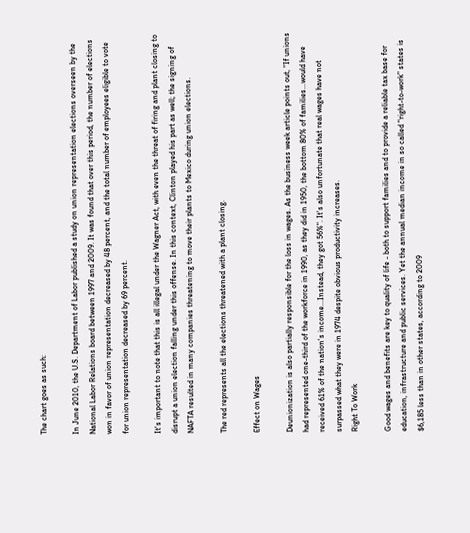The chart goes as such:

In June 2010, the U.S. Department of Labor published a study on union representation elections overseen by the National Labor Relations board between 1997 and 2009. It was found that over this period, the number of elections won in favor of union representation decreased by 48 percent, and the total number of employees eligible to vote for union representation decreased by 69 percent.

It's important to note that this is all illegal under the Wagner Act, with even the threat of firing and plant closing to disrupt a union election falling under this offense. In this context, Clinton played his part as well; the signing of NAFTA resulted in many companies threatening to move their plants to Mexico during union elections.

The red represents all the elections threatened with a plant closing.

Effect on Wages

Deunionization is also partially responsible for the loss in wages. As the business week article points out, "If unions had represented one-third of the workforce in 1990, as they did in 1950, the bottom 80% of families...would have received 61% of the nation's income...Instead, they got 56%". It's also unfortunate that real wages have not surpassed what they were in 1974 despite obvious productivity increases.
Right To Work

Good wages and benefits are key to quality of life - both to support families and to provide a reliable tax base for education, infrastructure and public services. Yet the annual median income in so called "right-to-work" states is $6,185 less than in other states, according to 2009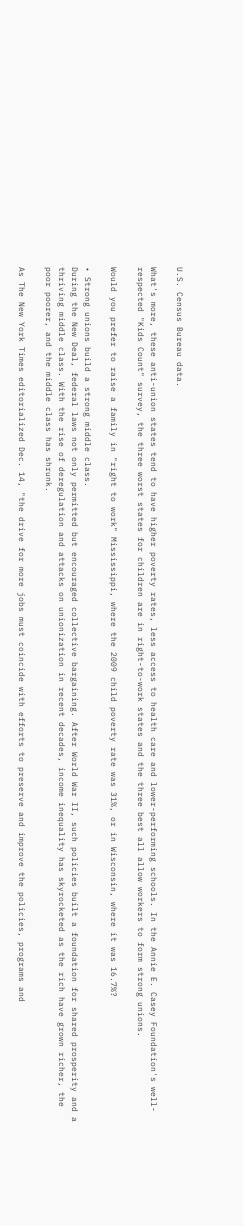U.S. Census Bureau data.

What's more, these anti-union states tend to have higher poverty rates, less access to health care and lower-performing schools. In the Annie E. Casey Foundation's well-respected "Kids Count" survey, the three worst states for children are in right-to-work states and the three best all allow workers to form strong unions.

Would you prefer to raise a family in "right to work" Mississippi, where the 2009 child poverty rate was 31%, or in Wisconsin, where it was 16.7%?

• Strong unions build a strong middle class.
During the New Deal, federal laws not only permitted but encouraged collective bargaining. After World War II, such policies built a foundation for shared prosperity and a thriving middle class. With the rise of deregulation and attacks on unionization in recent decades, income inequality has skyrocketed as the rich have grown richer, the poor poorer, and the middle class has shrunk.

As The New York Times editorialized Dec. 14, "the drive for more jobs must coincide with efforts to preserve and improve the policies, programs and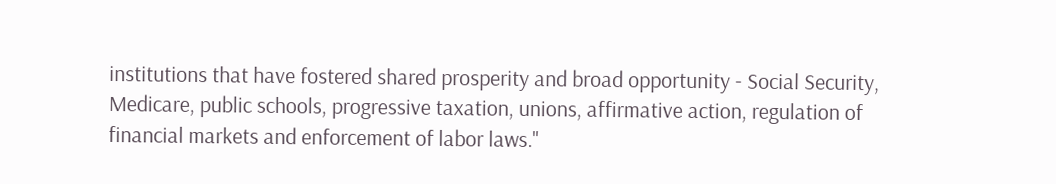institutions that have fostered shared prosperity and broad opportunity - Social Security, Medicare, public schools, progressive taxation, unions, affirmative action, regulation of financial markets and enforcement of labor laws."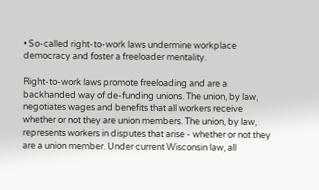• So-called right-to-work laws undermine workplace democracy and foster a freeloader mentality.

Right-to-work laws promote freeloading and are a backhanded way of de-funding unions. The union, by law, negotiates wages and benefits that all workers receive whether or not they are union members. The union, by law, represents workers in disputes that arise - whether or not they are a union member. Under current Wisconsin law, all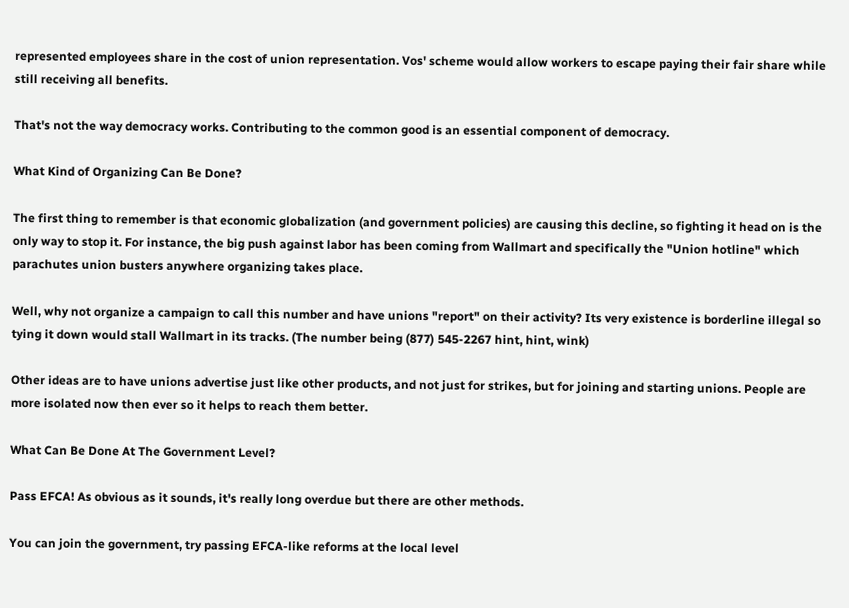represented employees share in the cost of union representation. Vos' scheme would allow workers to escape paying their fair share while still receiving all benefits.

That's not the way democracy works. Contributing to the common good is an essential component of democracy.

What Kind of Organizing Can Be Done?

The first thing to remember is that economic globalization (and government policies) are causing this decline, so fighting it head on is the only way to stop it. For instance, the big push against labor has been coming from Wallmart and specifically the "Union hotline" which parachutes union busters anywhere organizing takes place.

Well, why not organize a campaign to call this number and have unions "report" on their activity? Its very existence is borderline illegal so tying it down would stall Wallmart in its tracks. (The number being (877) 545-2267 hint, hint, wink)

Other ideas are to have unions advertise just like other products, and not just for strikes, but for joining and starting unions. People are more isolated now then ever so it helps to reach them better.

What Can Be Done At The Government Level?

Pass EFCA! As obvious as it sounds, it's really long overdue but there are other methods.

You can join the government, try passing EFCA-like reforms at the local level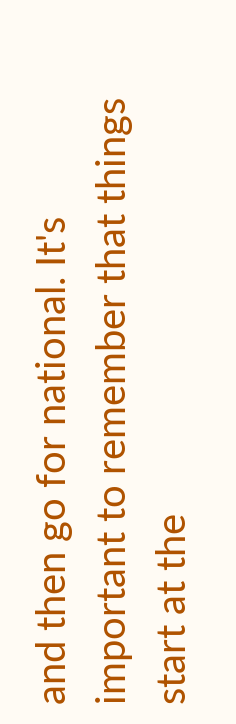and then go for national. It's important to remember that things start at the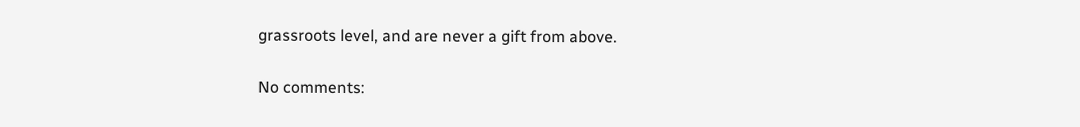grassroots level, and are never a gift from above.

No comments: